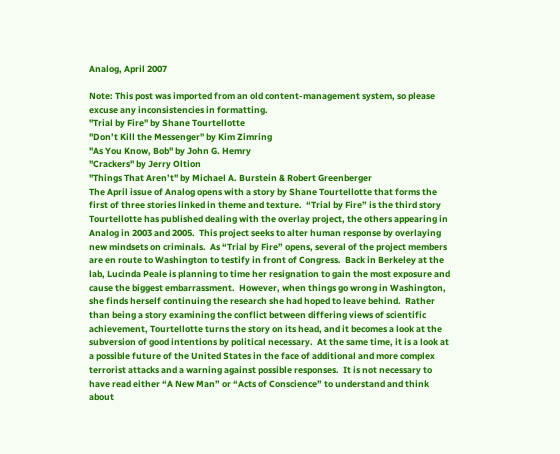Analog, April 2007

Note: This post was imported from an old content-management system, so please excuse any inconsistencies in formatting.
"Trial by Fire" by Shane Tourtellotte
"Don’t Kill the Messenger" by Kim Zimring
"As You Know, Bob" by John G. Hemry
"Crackers" by Jerry Oltion
"Things That Aren’t" by Michael A. Burstein & Robert Greenberger
The April issue of Analog opens with a story by Shane Tourtellotte that forms the first of three stories linked in theme and texture.  “Trial by Fire” is the third story Tourtellotte has published dealing with the overlay project, the others appearing in Analog in 2003 and 2005.  This project seeks to alter human response by overlaying new mindsets on criminals.  As “Trial by Fire” opens, several of the project members are en route to Washington to testify in front of Congress.  Back in Berkeley at the lab, Lucinda Peale is planning to time her resignation to gain the most exposure and cause the biggest embarrassment.  However, when things go wrong in Washington, she finds herself continuing the research she had hoped to leave behind.  Rather than being a story examining the conflict between differing views of scientific achievement, Tourtellotte turns the story on its head, and it becomes a look at the subversion of good intentions by political necessary.  At the same time, it is a look at a possible future of the United States in the face of additional and more complex terrorist attacks and a warning against possible responses.  It is not necessary to have read either “A New Man” or “Acts of Conscience” to understand and think about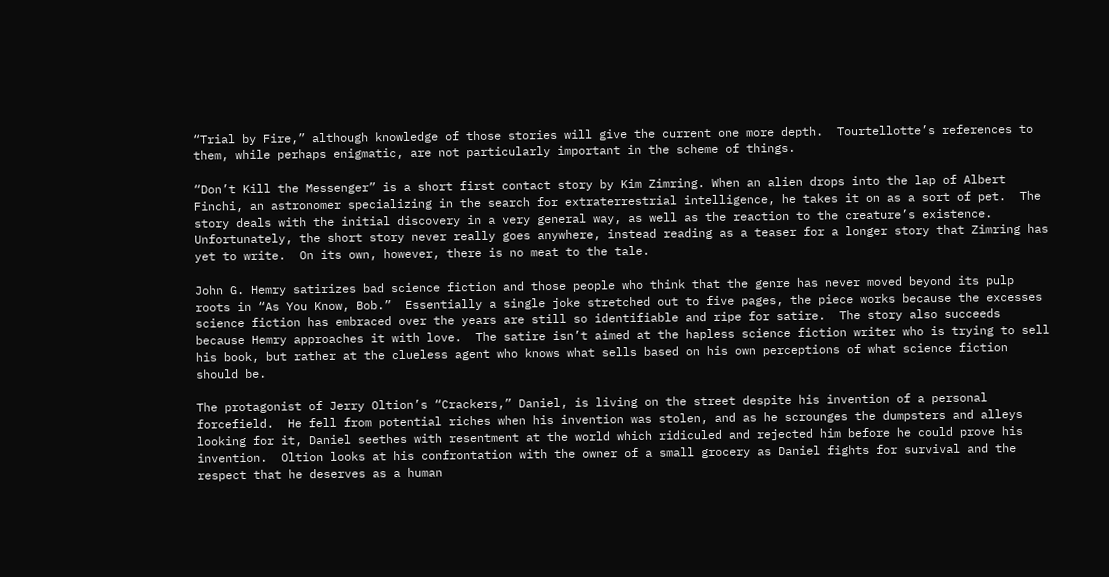“Trial by Fire,” although knowledge of those stories will give the current one more depth.  Tourtellotte’s references to them, while perhaps enigmatic, are not particularly important in the scheme of things.

“Don’t Kill the Messenger” is a short first contact story by Kim Zimring. When an alien drops into the lap of Albert Finchi, an astronomer specializing in the search for extraterrestrial intelligence, he takes it on as a sort of pet.  The story deals with the initial discovery in a very general way, as well as the reaction to the creature’s existence.  Unfortunately, the short story never really goes anywhere, instead reading as a teaser for a longer story that Zimring has yet to write.  On its own, however, there is no meat to the tale.

John G. Hemry satirizes bad science fiction and those people who think that the genre has never moved beyond its pulp roots in “As You Know, Bob.”  Essentially a single joke stretched out to five pages, the piece works because the excesses science fiction has embraced over the years are still so identifiable and ripe for satire.  The story also succeeds because Hemry approaches it with love.  The satire isn’t aimed at the hapless science fiction writer who is trying to sell his book, but rather at the clueless agent who knows what sells based on his own perceptions of what science fiction should be.

The protagonist of Jerry Oltion’s “Crackers,” Daniel, is living on the street despite his invention of a personal forcefield.  He fell from potential riches when his invention was stolen, and as he scrounges the dumpsters and alleys looking for it, Daniel seethes with resentment at the world which ridiculed and rejected him before he could prove his invention.  Oltion looks at his confrontation with the owner of a small grocery as Daniel fights for survival and the respect that he deserves as a human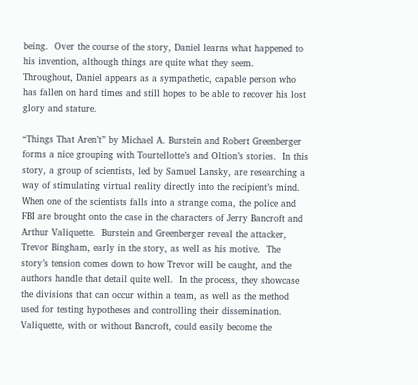being.  Over the course of the story, Daniel learns what happened to his invention, although things are quite what they seem.  Throughout, Daniel appears as a sympathetic, capable person who has fallen on hard times and still hopes to be able to recover his lost glory and stature.

“Things That Aren’t” by Michael A. Burstein and Robert Greenberger forms a nice grouping with Tourtellotte’s and Oltion’s stories.  In this story, a group of scientists, led by Samuel Lansky, are researching a way of stimulating virtual reality directly into the recipient’s mind.  When one of the scientists falls into a strange coma, the police and FBI are brought onto the case in the characters of Jerry Bancroft and Arthur Valiquette.  Burstein and Greenberger reveal the attacker, Trevor Bingham, early in the story, as well as his motive.  The story’s tension comes down to how Trevor will be caught, and the authors handle that detail quite well.  In the process, they showcase the divisions that can occur within a team, as well as the method used for testing hypotheses and controlling their dissemination.  Valiquette, with or without Bancroft, could easily become the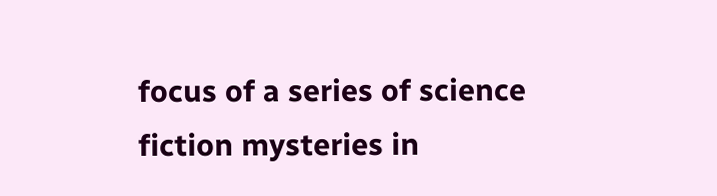focus of a series of science fiction mysteries in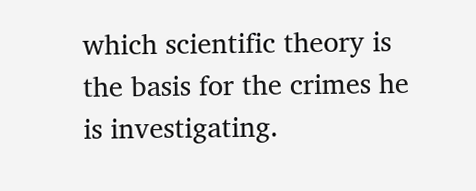which scientific theory is the basis for the crimes he is investigating.